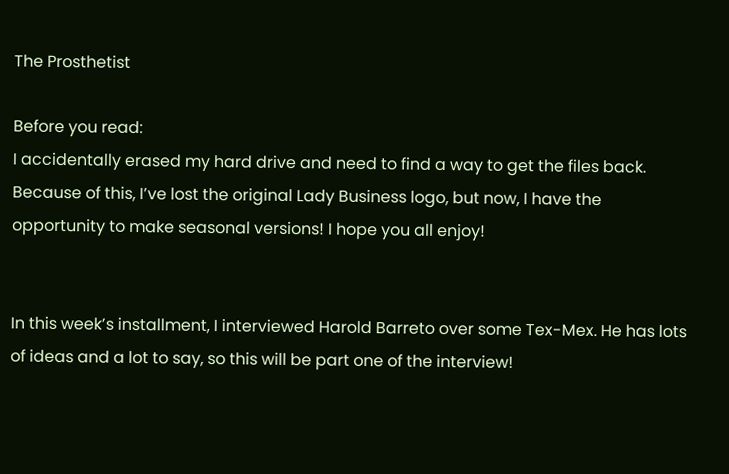The Prosthetist

Before you read:
I accidentally erased my hard drive and need to find a way to get the files back. Because of this, I’ve lost the original Lady Business logo, but now, I have the opportunity to make seasonal versions! I hope you all enjoy!


In this week’s installment, I interviewed Harold Barreto over some Tex-Mex. He has lots of ideas and a lot to say, so this will be part one of the interview!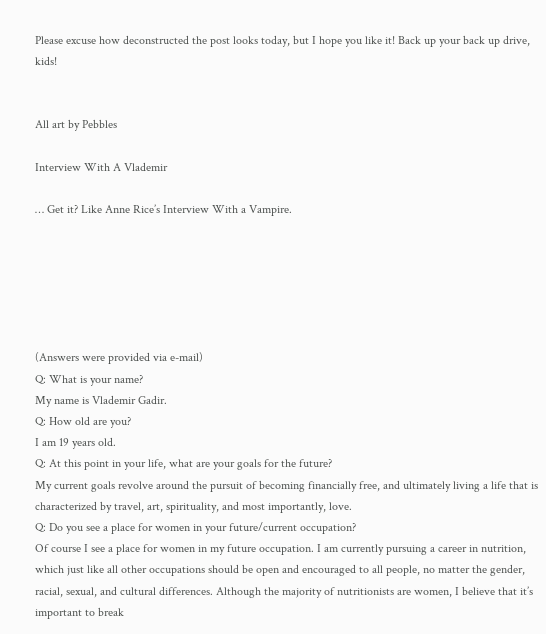Please excuse how deconstructed the post looks today, but I hope you like it! Back up your back up drive, kids!


All art by Pebbles

Interview With A Vlademir

… Get it? Like Anne Rice’s Interview With a Vampire.






(Answers were provided via e-mail)
Q: What is your name?
My name is Vlademir Gadir.
Q: How old are you?
I am 19 years old.
Q: At this point in your life, what are your goals for the future?
My current goals revolve around the pursuit of becoming financially free, and ultimately living a life that is characterized by travel, art, spirituality, and most importantly, love.
Q: Do you see a place for women in your future/current occupation?
Of course I see a place for women in my future occupation. I am currently pursuing a career in nutrition, which just like all other occupations should be open and encouraged to all people, no matter the gender, racial, sexual, and cultural differences. Although the majority of nutritionists are women, I believe that it’s important to break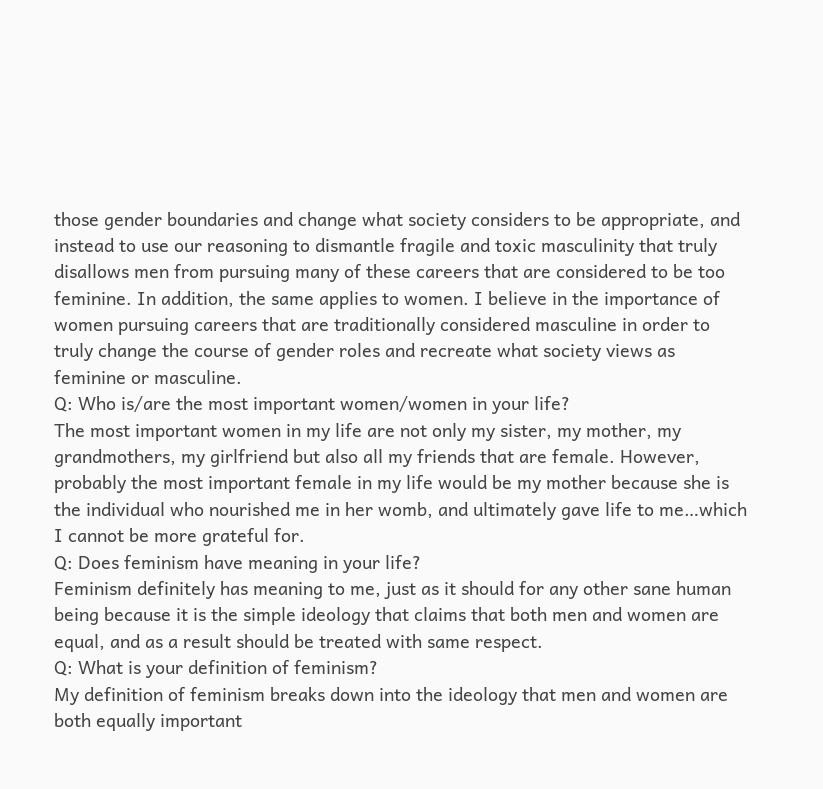those gender boundaries and change what society considers to be appropriate, and instead to use our reasoning to dismantle fragile and toxic masculinity that truly disallows men from pursuing many of these careers that are considered to be too feminine. In addition, the same applies to women. I believe in the importance of women pursuing careers that are traditionally considered masculine in order to truly change the course of gender roles and recreate what society views as feminine or masculine.
Q: Who is/are the most important women/women in your life?
The most important women in my life are not only my sister, my mother, my grandmothers, my girlfriend but also all my friends that are female. However, probably the most important female in my life would be my mother because she is the individual who nourished me in her womb, and ultimately gave life to me…which I cannot be more grateful for.
Q: Does feminism have meaning in your life?
Feminism definitely has meaning to me, just as it should for any other sane human being because it is the simple ideology that claims that both men and women are equal, and as a result should be treated with same respect.
Q: What is your definition of feminism?
My definition of feminism breaks down into the ideology that men and women are both equally important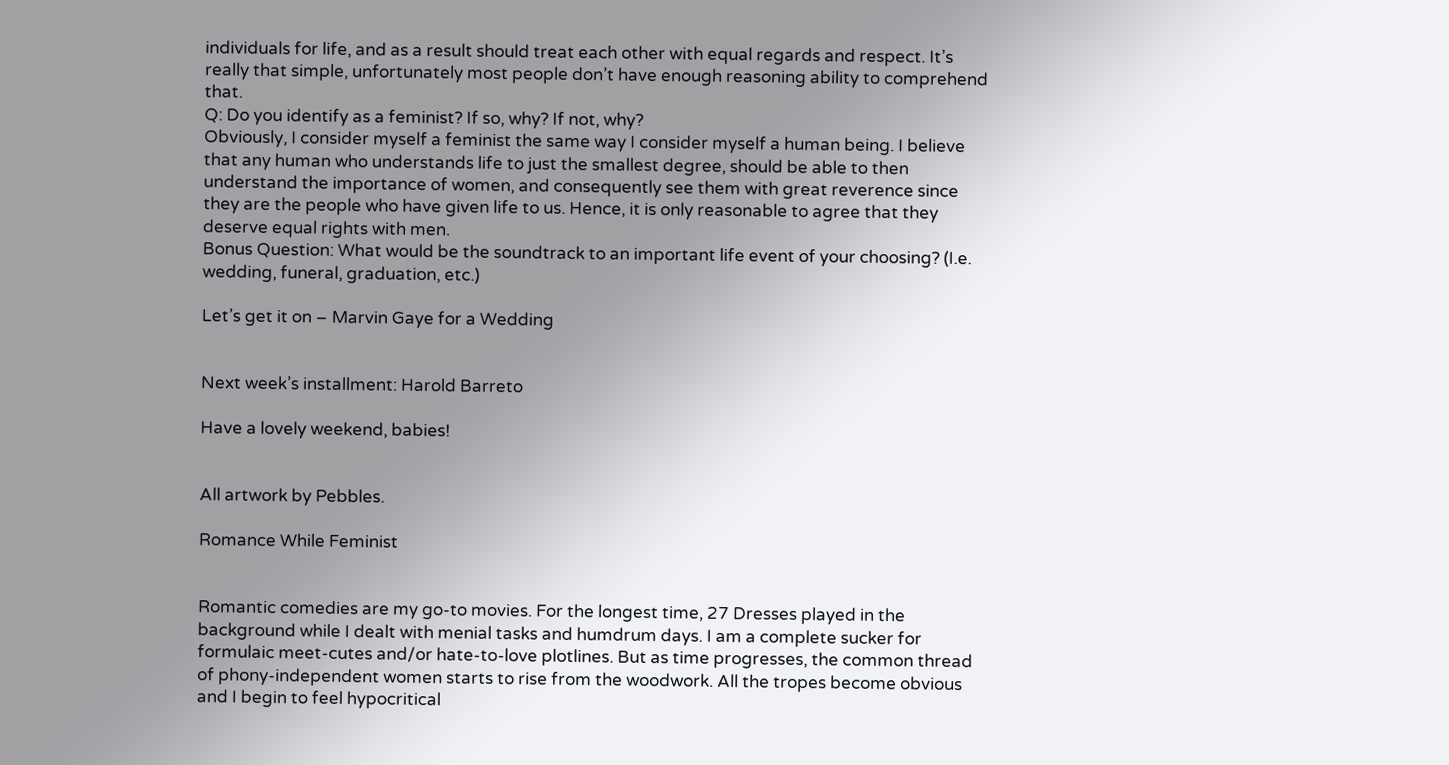individuals for life, and as a result should treat each other with equal regards and respect. It’s really that simple, unfortunately most people don’t have enough reasoning ability to comprehend that.
Q: Do you identify as a feminist? If so, why? If not, why?
Obviously, I consider myself a feminist the same way I consider myself a human being. I believe that any human who understands life to just the smallest degree, should be able to then understand the importance of women, and consequently see them with great reverence since they are the people who have given life to us. Hence, it is only reasonable to agree that they deserve equal rights with men.
Bonus Question: What would be the soundtrack to an important life event of your choosing? (I.e. wedding, funeral, graduation, etc.)

Let’s get it on – Marvin Gaye for a Wedding


Next week’s installment: Harold Barreto

Have a lovely weekend, babies!


All artwork by Pebbles.

Romance While Feminist


Romantic comedies are my go-to movies. For the longest time, 27 Dresses played in the background while I dealt with menial tasks and humdrum days. I am a complete sucker for formulaic meet-cutes and/or hate-to-love plotlines. But as time progresses, the common thread of phony-independent women starts to rise from the woodwork. All the tropes become obvious and I begin to feel hypocritical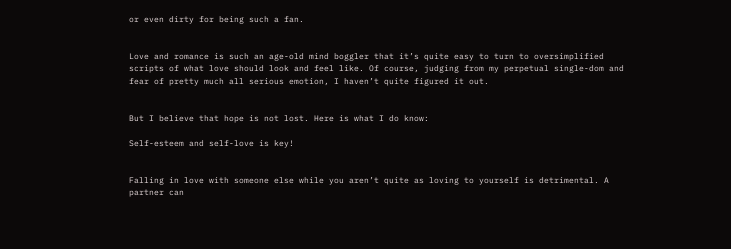or even dirty for being such a fan.


Love and romance is such an age-old mind boggler that it’s quite easy to turn to oversimplified scripts of what love should look and feel like. Of course, judging from my perpetual single-dom and fear of pretty much all serious emotion, I haven’t quite figured it out.


But I believe that hope is not lost. Here is what I do know:

Self-esteem and self-love is key!


Falling in love with someone else while you aren’t quite as loving to yourself is detrimental. A partner can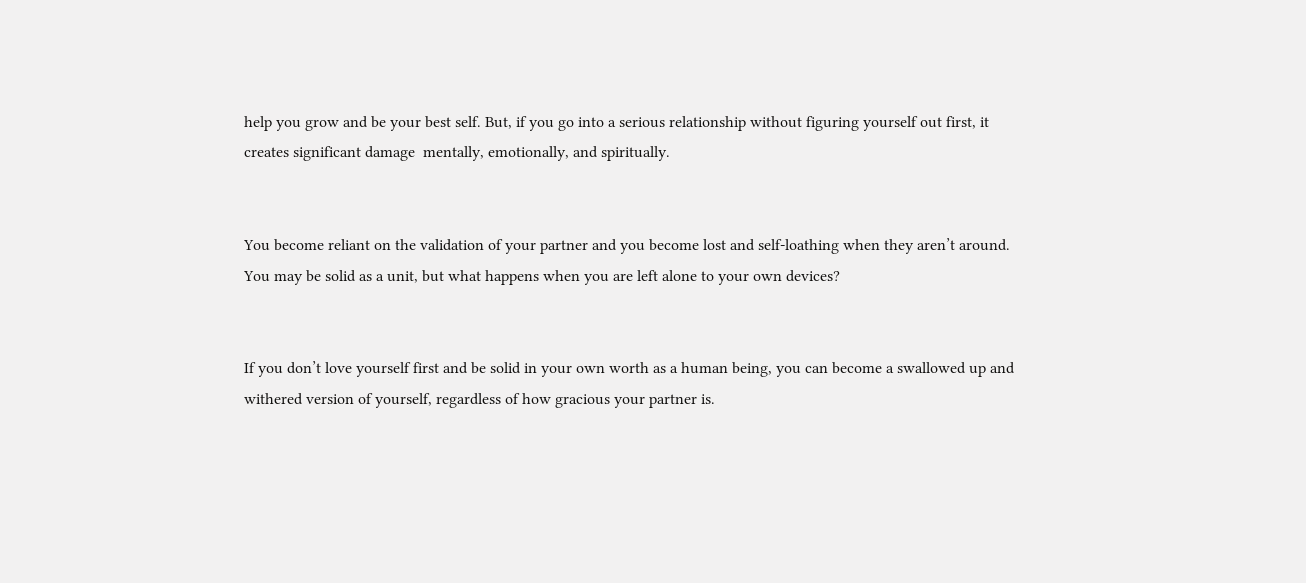help you grow and be your best self. But, if you go into a serious relationship without figuring yourself out first, it creates significant damage  mentally, emotionally, and spiritually.


You become reliant on the validation of your partner and you become lost and self-loathing when they aren’t around. You may be solid as a unit, but what happens when you are left alone to your own devices?


If you don’t love yourself first and be solid in your own worth as a human being, you can become a swallowed up and withered version of yourself, regardless of how gracious your partner is.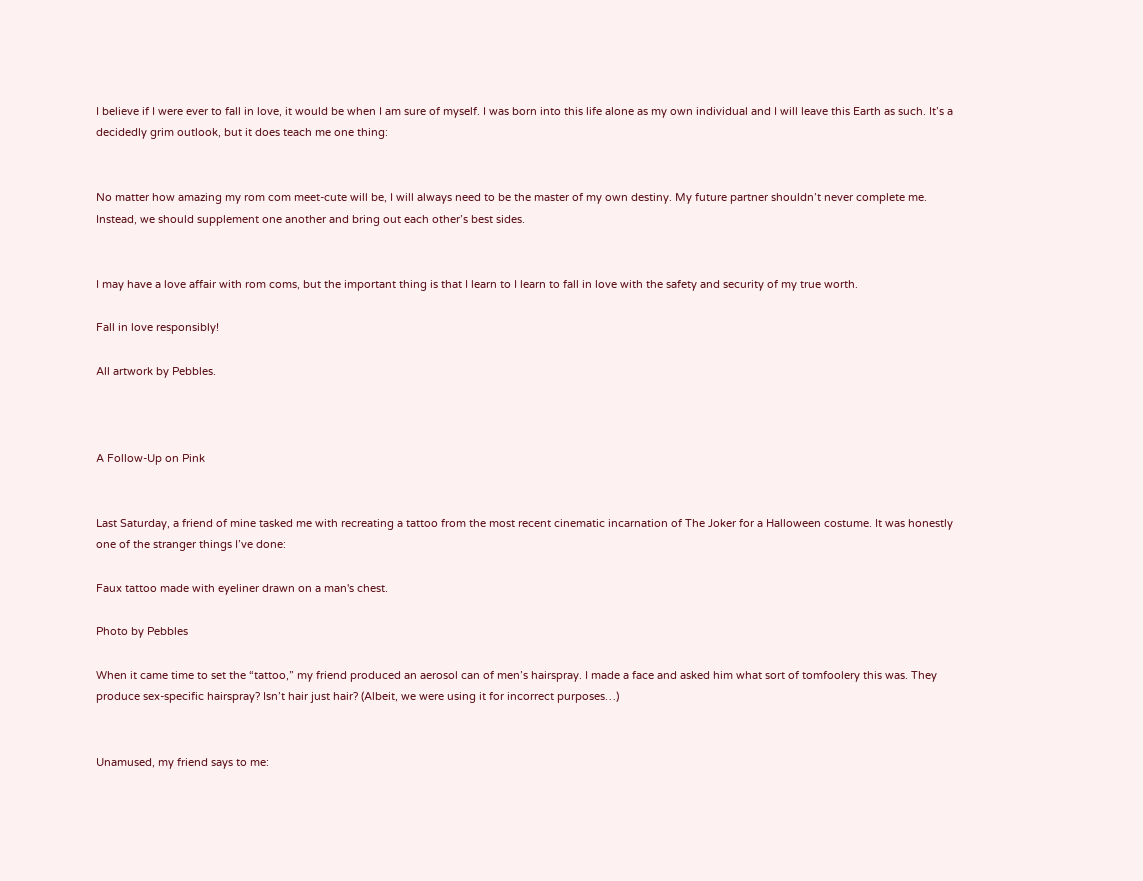I believe if I were ever to fall in love, it would be when I am sure of myself. I was born into this life alone as my own individual and I will leave this Earth as such. It’s a decidedly grim outlook, but it does teach me one thing:


No matter how amazing my rom com meet-cute will be, I will always need to be the master of my own destiny. My future partner shouldn’t never complete me. Instead, we should supplement one another and bring out each other’s best sides.


I may have a love affair with rom coms, but the important thing is that I learn to I learn to fall in love with the safety and security of my true worth.

Fall in love responsibly!

All artwork by Pebbles.



A Follow-Up on Pink


Last Saturday, a friend of mine tasked me with recreating a tattoo from the most recent cinematic incarnation of The Joker for a Halloween costume. It was honestly one of the stranger things I’ve done:

Faux tattoo made with eyeliner drawn on a man's chest.

Photo by Pebbles

When it came time to set the “tattoo,” my friend produced an aerosol can of men’s hairspray. I made a face and asked him what sort of tomfoolery this was. They produce sex-specific hairspray? Isn’t hair just hair? (Albeit, we were using it for incorrect purposes…)


Unamused, my friend says to me: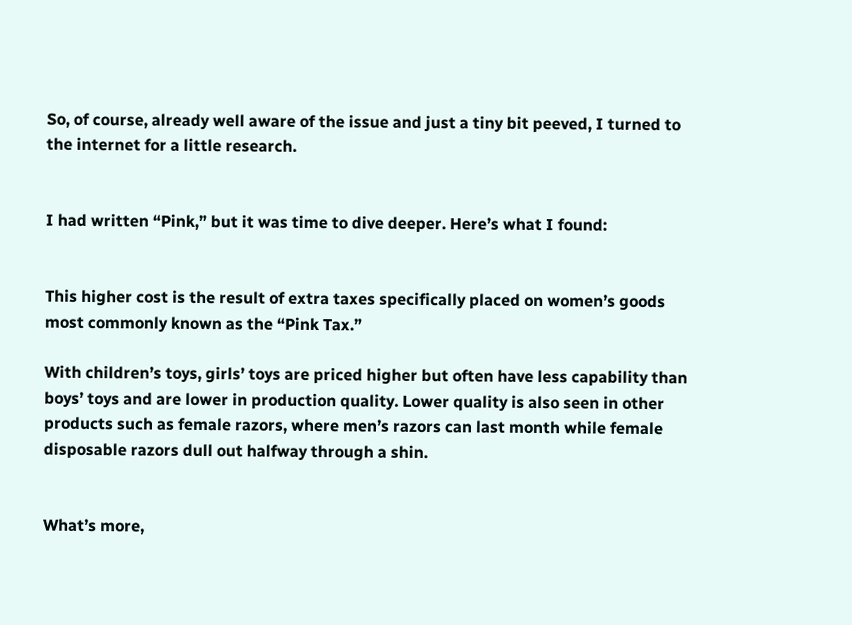So, of course, already well aware of the issue and just a tiny bit peeved, I turned to the internet for a little research.


I had written “Pink,” but it was time to dive deeper. Here’s what I found:


This higher cost is the result of extra taxes specifically placed on women’s goods most commonly known as the “Pink Tax.”

With children’s toys, girls’ toys are priced higher but often have less capability than boys’ toys and are lower in production quality. Lower quality is also seen in other products such as female razors, where men’s razors can last month while female disposable razors dull out halfway through a shin.


What’s more,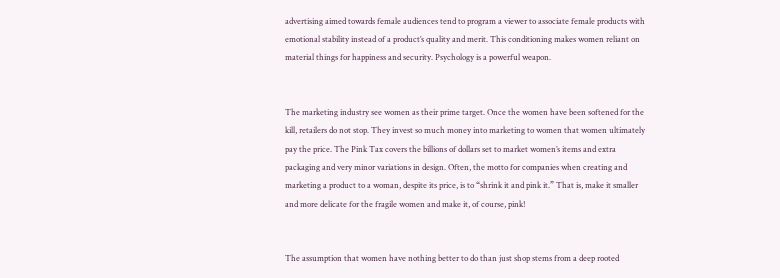advertising aimed towards female audiences tend to program a viewer to associate female products with emotional stability instead of a product’s quality and merit. This conditioning makes women reliant on material things for happiness and security. Psychology is a powerful weapon.


The marketing industry see women as their prime target. Once the women have been softened for the kill, retailers do not stop. They invest so much money into marketing to women that women ultimately pay the price. The Pink Tax covers the billions of dollars set to market women’s items and extra packaging and very minor variations in design. Often, the motto for companies when creating and marketing a product to a woman, despite its price, is to “shrink it and pink it.” That is, make it smaller and more delicate for the fragile women and make it, of course, pink!


The assumption that women have nothing better to do than just shop stems from a deep rooted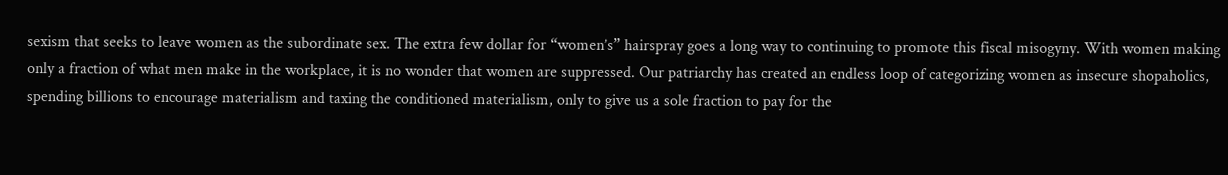sexism that seeks to leave women as the subordinate sex. The extra few dollar for “women’s” hairspray goes a long way to continuing to promote this fiscal misogyny. With women making only a fraction of what men make in the workplace, it is no wonder that women are suppressed. Our patriarchy has created an endless loop of categorizing women as insecure shopaholics, spending billions to encourage materialism and taxing the conditioned materialism, only to give us a sole fraction to pay for the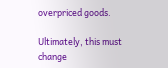overpriced goods.

Ultimately, this must change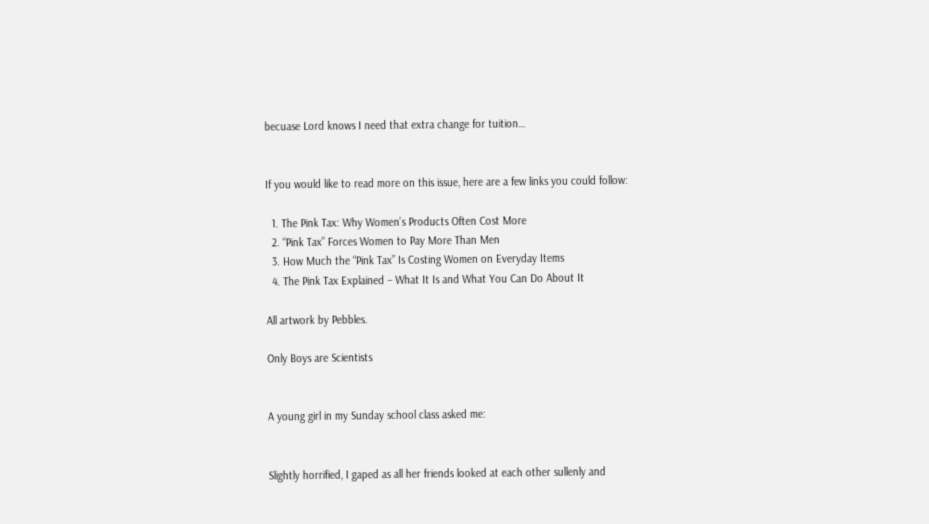becuase Lord knows I need that extra change for tuition…


If you would like to read more on this issue, here are a few links you could follow:

  1. The Pink Tax: Why Women’s Products Often Cost More
  2. “Pink Tax” Forces Women to Pay More Than Men
  3. How Much the “Pink Tax” Is Costing Women on Everyday Items
  4. The Pink Tax Explained – What It Is and What You Can Do About It

All artwork by Pebbles.

Only Boys are Scientists


A young girl in my Sunday school class asked me:


Slightly horrified, I gaped as all her friends looked at each other sullenly and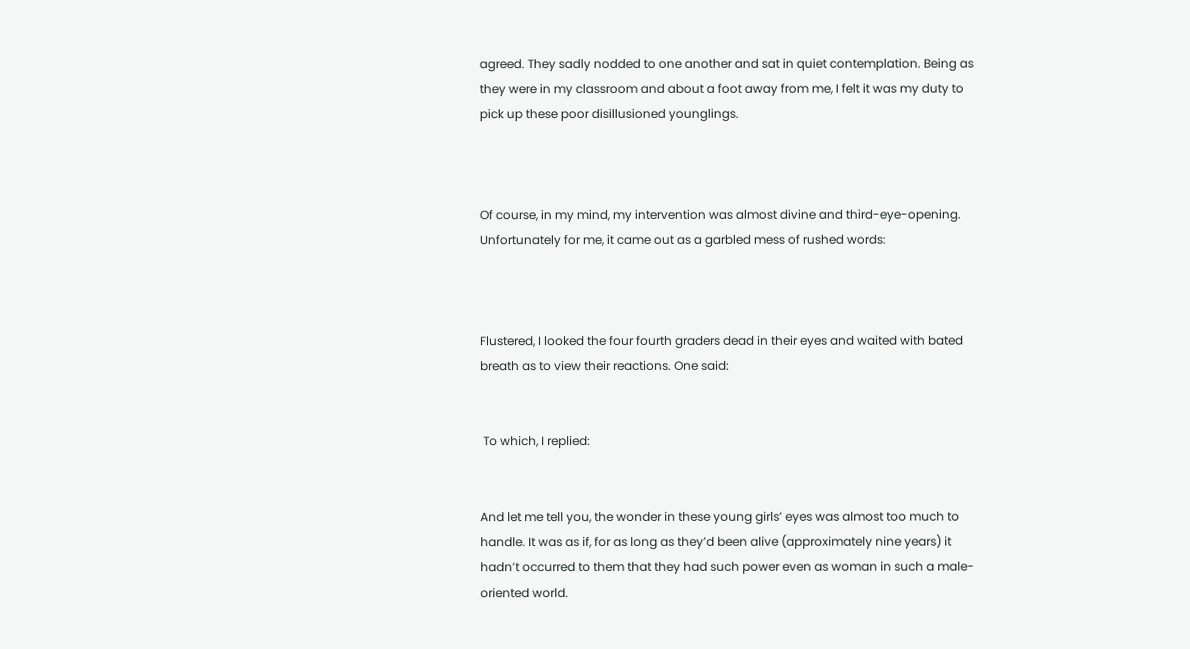agreed. They sadly nodded to one another and sat in quiet contemplation. Being as they were in my classroom and about a foot away from me, I felt it was my duty to pick up these poor disillusioned younglings.



Of course, in my mind, my intervention was almost divine and third-eye-opening. Unfortunately for me, it came out as a garbled mess of rushed words:



Flustered, I looked the four fourth graders dead in their eyes and waited with bated breath as to view their reactions. One said:


 To which, I replied:


And let me tell you, the wonder in these young girls’ eyes was almost too much to handle. It was as if, for as long as they’d been alive (approximately nine years) it hadn’t occurred to them that they had such power even as woman in such a male-oriented world.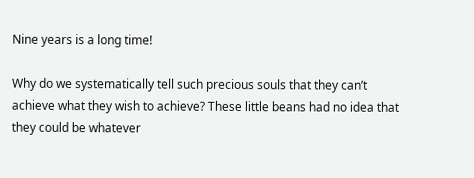Nine years is a long time!

Why do we systematically tell such precious souls that they can’t achieve what they wish to achieve? These little beans had no idea that they could be whatever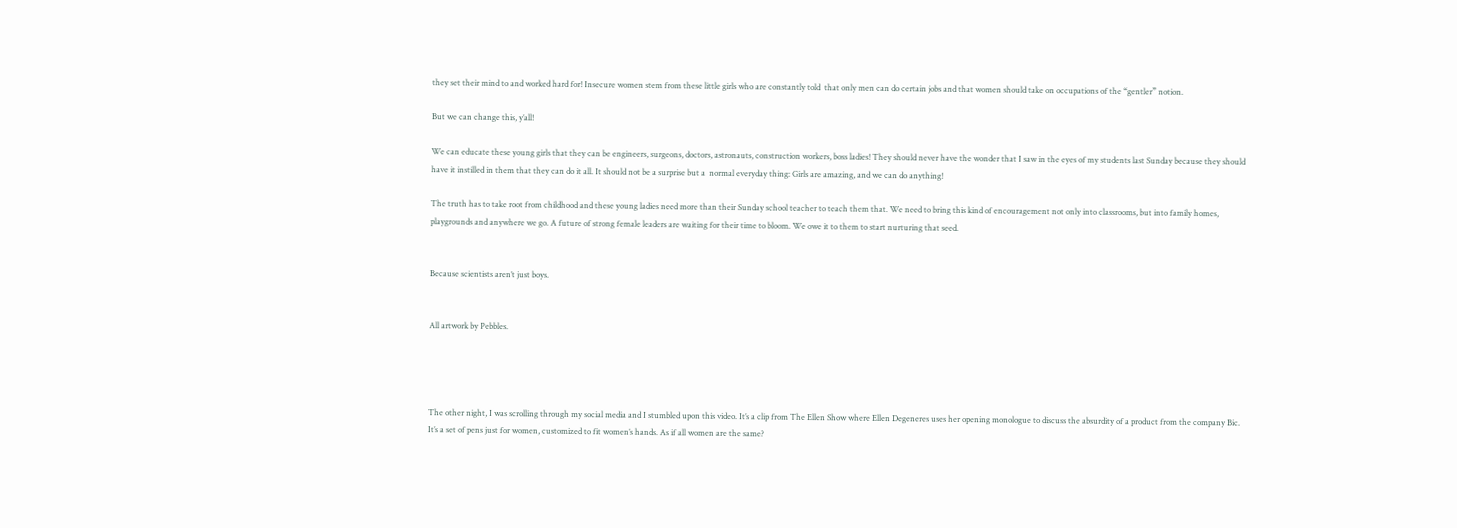they set their mind to and worked hard for! Insecure women stem from these little girls who are constantly told  that only men can do certain jobs and that women should take on occupations of the “gentler” notion.

But we can change this, y’all!

We can educate these young girls that they can be engineers, surgeons, doctors, astronauts, construction workers, boss ladies! They should never have the wonder that I saw in the eyes of my students last Sunday because they should have it instilled in them that they can do it all. It should not be a surprise but a  normal everyday thing: Girls are amazing, and we can do anything!

The truth has to take root from childhood and these young ladies need more than their Sunday school teacher to teach them that. We need to bring this kind of encouragement not only into classrooms, but into family homes, playgrounds and anywhere we go. A future of strong female leaders are waiting for their time to bloom. We owe it to them to start nurturing that seed.


Because scientists aren’t just boys.


All artwork by Pebbles.




The other night, I was scrolling through my social media and I stumbled upon this video. It’s a clip from The Ellen Show where Ellen Degeneres uses her opening monologue to discuss the absurdity of a product from the company Bic. It’s a set of pens just for women, customized to fit women’s hands. As if all women are the same?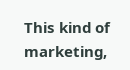This kind of marketing,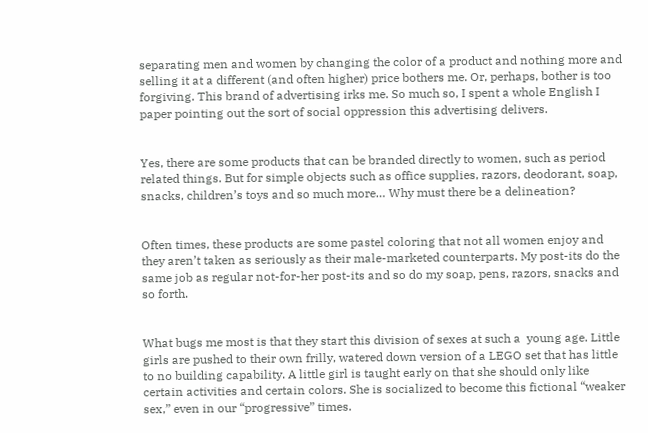separating men and women by changing the color of a product and nothing more and selling it at a different (and often higher) price bothers me. Or, perhaps, bother is too forgiving. This brand of advertising irks me. So much so, I spent a whole English I paper pointing out the sort of social oppression this advertising delivers.


Yes, there are some products that can be branded directly to women, such as period related things. But for simple objects such as office supplies, razors, deodorant, soap, snacks, children’s toys and so much more… Why must there be a delineation?


Often times, these products are some pastel coloring that not all women enjoy and they aren’t taken as seriously as their male-marketed counterparts. My post-its do the same job as regular not-for-her post-its and so do my soap, pens, razors, snacks and so forth.


What bugs me most is that they start this division of sexes at such a  young age. Little girls are pushed to their own frilly, watered down version of a LEGO set that has little to no building capability. A little girl is taught early on that she should only like certain activities and certain colors. She is socialized to become this fictional “weaker sex,” even in our “progressive” times.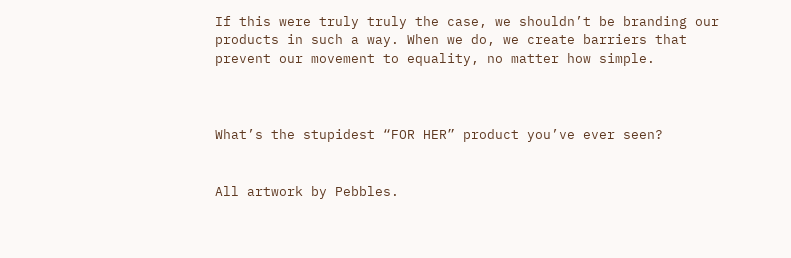If this were truly truly the case, we shouldn’t be branding our products in such a way. When we do, we create barriers that prevent our movement to equality, no matter how simple.



What’s the stupidest “FOR HER” product you’ve ever seen?


All artwork by Pebbles.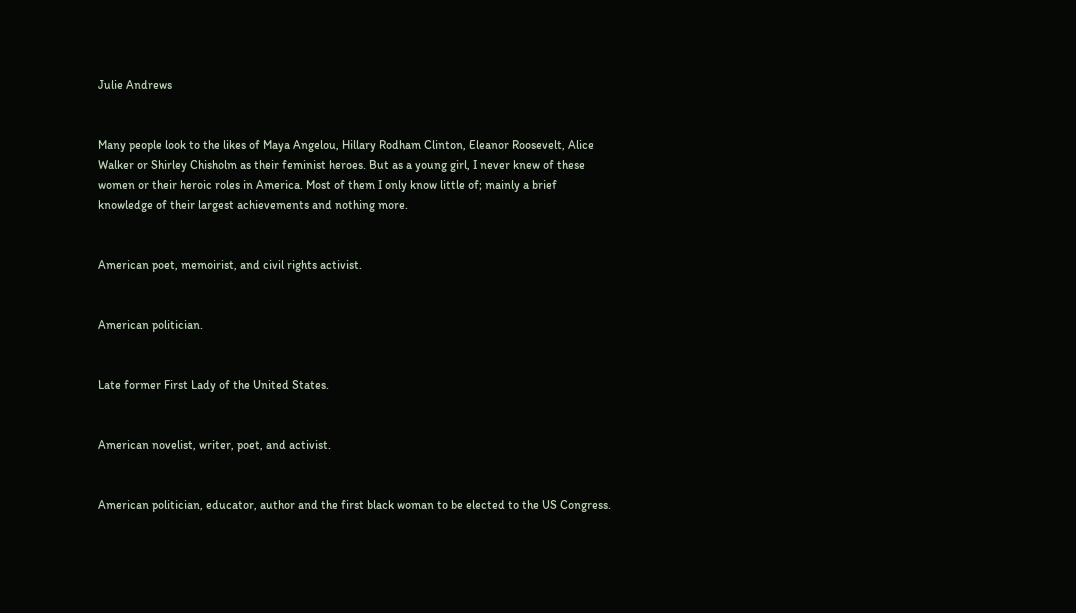Julie Andrews


Many people look to the likes of Maya Angelou, Hillary Rodham Clinton, Eleanor Roosevelt, Alice Walker or Shirley Chisholm as their feminist heroes. But as a young girl, I never knew of these women or their heroic roles in America. Most of them I only know little of; mainly a brief knowledge of their largest achievements and nothing more.


American poet, memoirist, and civil rights activist.


American politician.


Late former First Lady of the United States.


American novelist, writer, poet, and activist.


American politician, educator, author and the first black woman to be elected to the US Congress.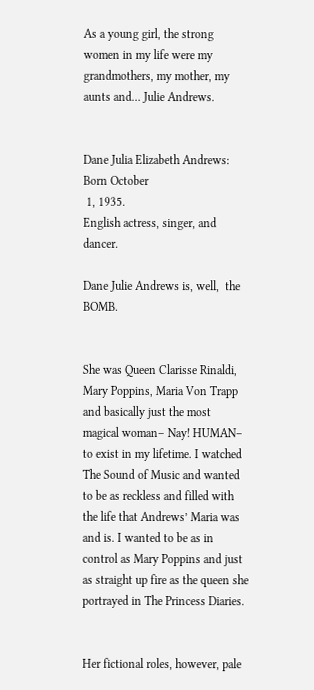As a young girl, the strong women in my life were my grandmothers, my mother, my aunts and… Julie Andrews.


Dane Julia Elizabeth Andrews:
Born October
 1, 1935.
English actress, singer, and dancer.

Dane Julie Andrews is, well,  the  BOMB.


She was Queen Clarisse Rinaldi, Mary Poppins, Maria Von Trapp and basically just the most magical woman– Nay! HUMAN– to exist in my lifetime. I watched The Sound of Music and wanted to be as reckless and filled with the life that Andrews’ Maria was and is. I wanted to be as in control as Mary Poppins and just as straight up fire as the queen she portrayed in The Princess Diaries.


Her fictional roles, however, pale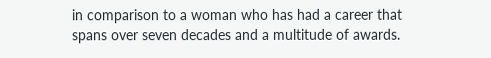in comparison to a woman who has had a career that spans over seven decades and a multitude of awards.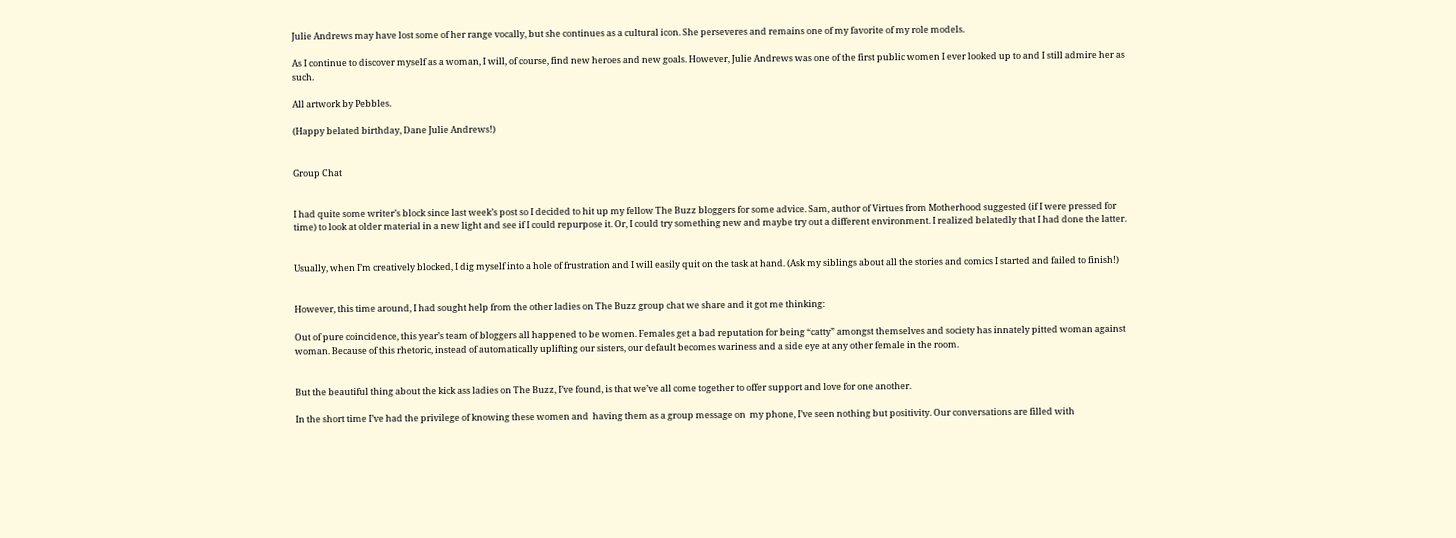Julie Andrews may have lost some of her range vocally, but she continues as a cultural icon. She perseveres and remains one of my favorite of my role models.

As I continue to discover myself as a woman, I will, of course, find new heroes and new goals. However, Julie Andrews was one of the first public women I ever looked up to and I still admire her as such.

All artwork by Pebbles.

(Happy belated birthday, Dane Julie Andrews!)


Group Chat


I had quite some writer’s block since last week’s post so I decided to hit up my fellow The Buzz bloggers for some advice. Sam, author of Virtues from Motherhood suggested (if I were pressed for time) to look at older material in a new light and see if I could repurpose it. Or, I could try something new and maybe try out a different environment. I realized belatedly that I had done the latter.


Usually, when I’m creatively blocked, I dig myself into a hole of frustration and I will easily quit on the task at hand. (Ask my siblings about all the stories and comics I started and failed to finish!)


However, this time around, I had sought help from the other ladies on The Buzz group chat we share and it got me thinking:

Out of pure coincidence, this year’s team of bloggers all happened to be women. Females get a bad reputation for being “catty” amongst themselves and society has innately pitted woman against woman. Because of this rhetoric, instead of automatically uplifting our sisters, our default becomes wariness and a side eye at any other female in the room.


But the beautiful thing about the kick ass ladies on The Buzz, I’ve found, is that we’ve all come together to offer support and love for one another.

In the short time I’ve had the privilege of knowing these women and  having them as a group message on  my phone, I’ve seen nothing but positivity. Our conversations are filled with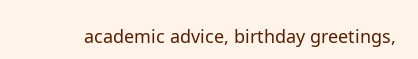academic advice, birthday greetings,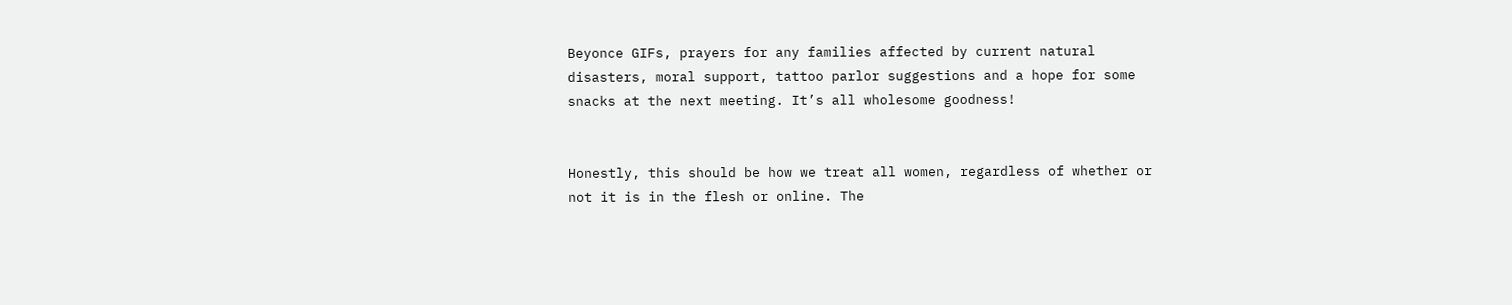Beyonce GIFs, prayers for any families affected by current natural disasters, moral support, tattoo parlor suggestions and a hope for some snacks at the next meeting. It’s all wholesome goodness!


Honestly, this should be how we treat all women, regardless of whether or not it is in the flesh or online. The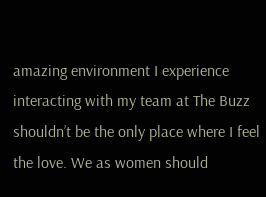amazing environment I experience interacting with my team at The Buzz shouldn’t be the only place where I feel the love. We as women should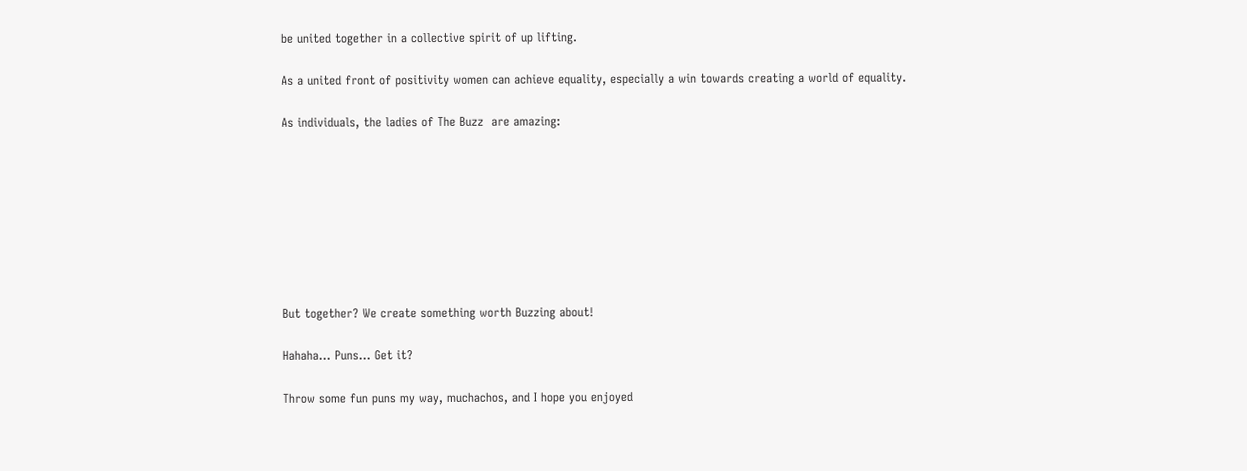be united together in a collective spirit of up lifting.

As a united front of positivity women can achieve equality, especially a win towards creating a world of equality.

As individuals, the ladies of The Buzz  are amazing:








But together? We create something worth Buzzing about!

Hahaha… Puns… Get it?

Throw some fun puns my way, muchachos, and I hope you enjoyed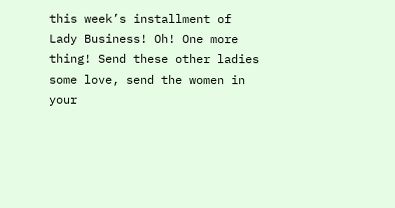this week’s installment of Lady Business! Oh! One more thing! Send these other ladies some love, send the women in your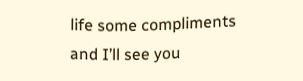life some compliments and I’ll see you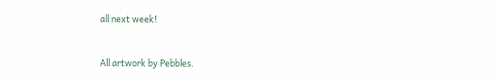all next week!


All artwork by Pebbles.